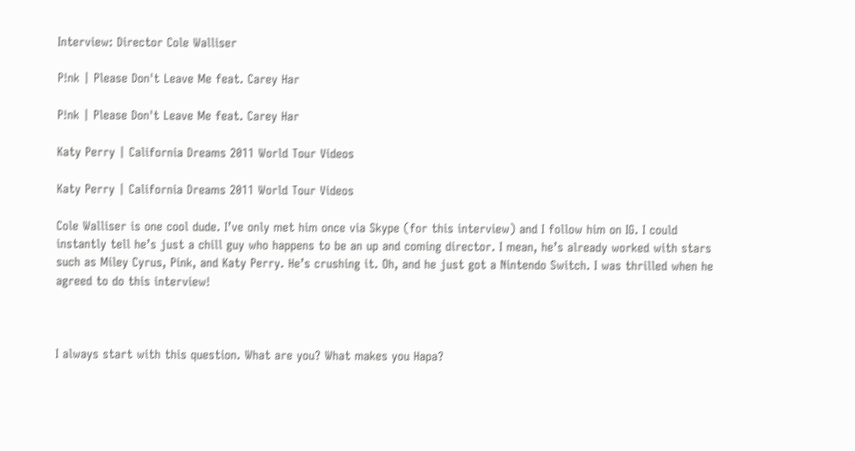Interview: Director Cole Walliser

P!nk | Please Don't Leave Me feat. Carey Har

P!nk | Please Don't Leave Me feat. Carey Har

Katy Perry | California Dreams 2011 World Tour Videos

Katy Perry | California Dreams 2011 World Tour Videos

Cole Walliser is one cool dude. I’ve only met him once via Skype (for this interview) and I follow him on IG. I could instantly tell he’s just a chill guy who happens to be an up and coming director. I mean, he’s already worked with stars such as Miley Cyrus, Pink, and Katy Perry. He’s crushing it. Oh, and he just got a Nintendo Switch. I was thrilled when he agreed to do this interview!



I always start with this question. What are you? What makes you Hapa?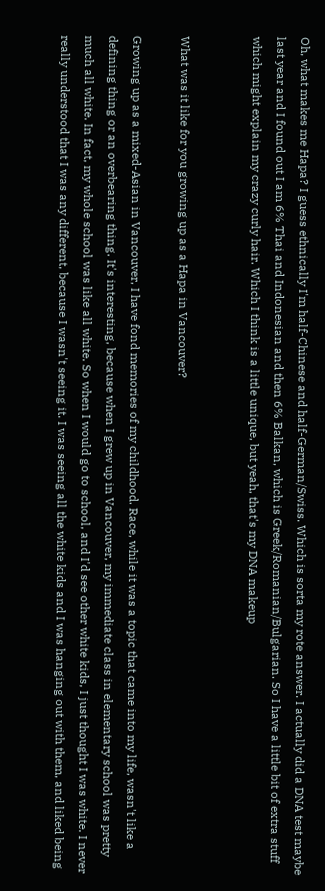Oh, what makes me Hapa? I guess ethnically I'm half-Chinese and half-German/Swiss. Which is sorta my rote answer. I actually did a DNA test maybe last year and I found out I am 6% Thai and Indonesian and then 6% Balkan, which is Greek/Romanian/Bulgarian. So I have a little bit of extra stuff which might explain my crazy curly hair. Which I think is a little unique, but yeah, that's my DNA makeup


What was it like for you growing up as a Hapa in Vancouver?

Growing up as a mixed-Asian in Vancouver, I have fond memories of my childhood. Race, while it was a topic that came into my life, wasn't like a defining thing or an overbearing thing. It's interesting, because when I grew up in Vancouver, my immediate class in elementary school was pretty much all white. In fact, my whole school was like all white. So when I would go to school, and I'd see other white kids, I just thought I was white. I never really understood that I was any different, because I wasn't seeing it. I was seeing all the white kids and I was hanging out with them, and liked being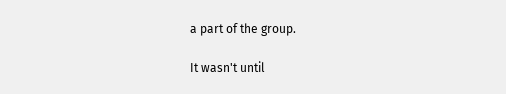a part of the group.

It wasn't until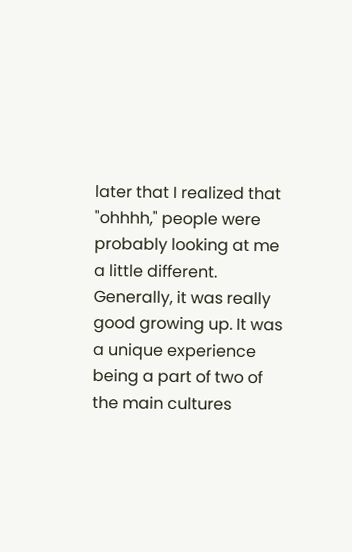later that I realized that "ohhhh," people were probably looking at me a little different.  Generally, it was really good growing up. It was a unique experience being a part of two of the main cultures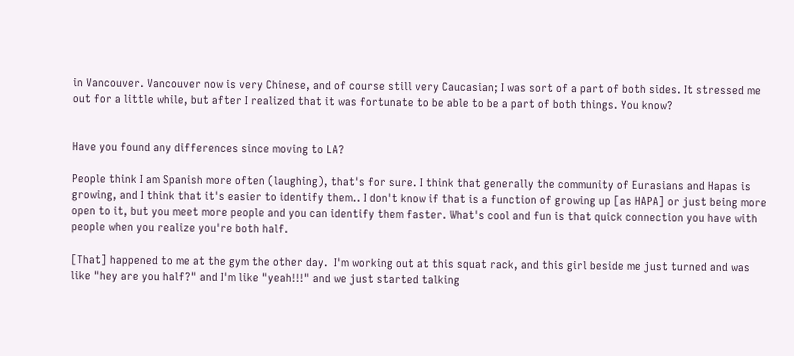in Vancouver. Vancouver now is very Chinese, and of course still very Caucasian; I was sort of a part of both sides. It stressed me out for a little while, but after I realized that it was fortunate to be able to be a part of both things. You know?


Have you found any differences since moving to LA?

People think I am Spanish more often (laughing), that's for sure. I think that generally the community of Eurasians and Hapas is growing, and I think that it's easier to identify them.. I don't know if that is a function of growing up [as HAPA] or just being more open to it, but you meet more people and you can identify them faster. What's cool and fun is that quick connection you have with people when you realize you're both half.

[That] happened to me at the gym the other day.  I'm working out at this squat rack, and this girl beside me just turned and was like "hey are you half?" and I'm like "yeah!!!" and we just started talking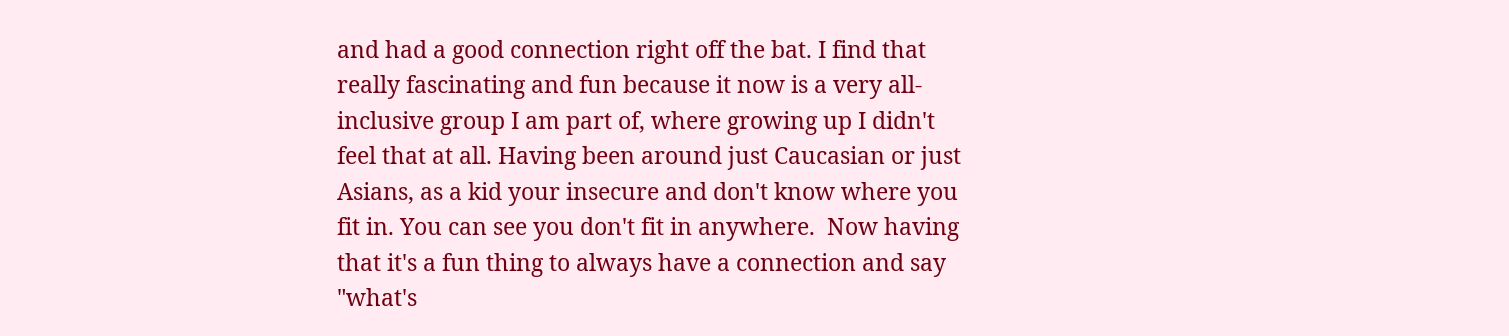and had a good connection right off the bat. I find that really fascinating and fun because it now is a very all-inclusive group I am part of, where growing up I didn't feel that at all. Having been around just Caucasian or just Asians, as a kid your insecure and don't know where you fit in. You can see you don't fit in anywhere.  Now having that it's a fun thing to always have a connection and say "what's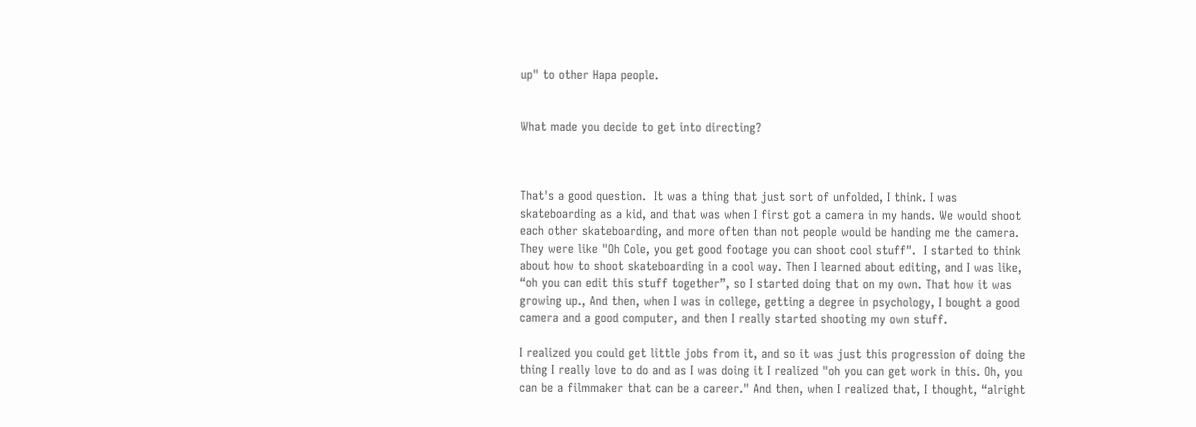up" to other Hapa people.


What made you decide to get into directing?



That's a good question.  It was a thing that just sort of unfolded, I think. I was skateboarding as a kid, and that was when I first got a camera in my hands. We would shoot each other skateboarding, and more often than not people would be handing me the camera. They were like "Oh Cole, you get good footage you can shoot cool stuff".  I started to think about how to shoot skateboarding in a cool way. Then I learned about editing, and I was like, “oh you can edit this stuff together”, so I started doing that on my own. That how it was growing up., And then, when I was in college, getting a degree in psychology, I bought a good camera and a good computer, and then I really started shooting my own stuff.

I realized you could get little jobs from it, and so it was just this progression of doing the thing I really love to do and as I was doing it I realized "oh you can get work in this. Oh, you can be a filmmaker that can be a career." And then, when I realized that, I thought, “alright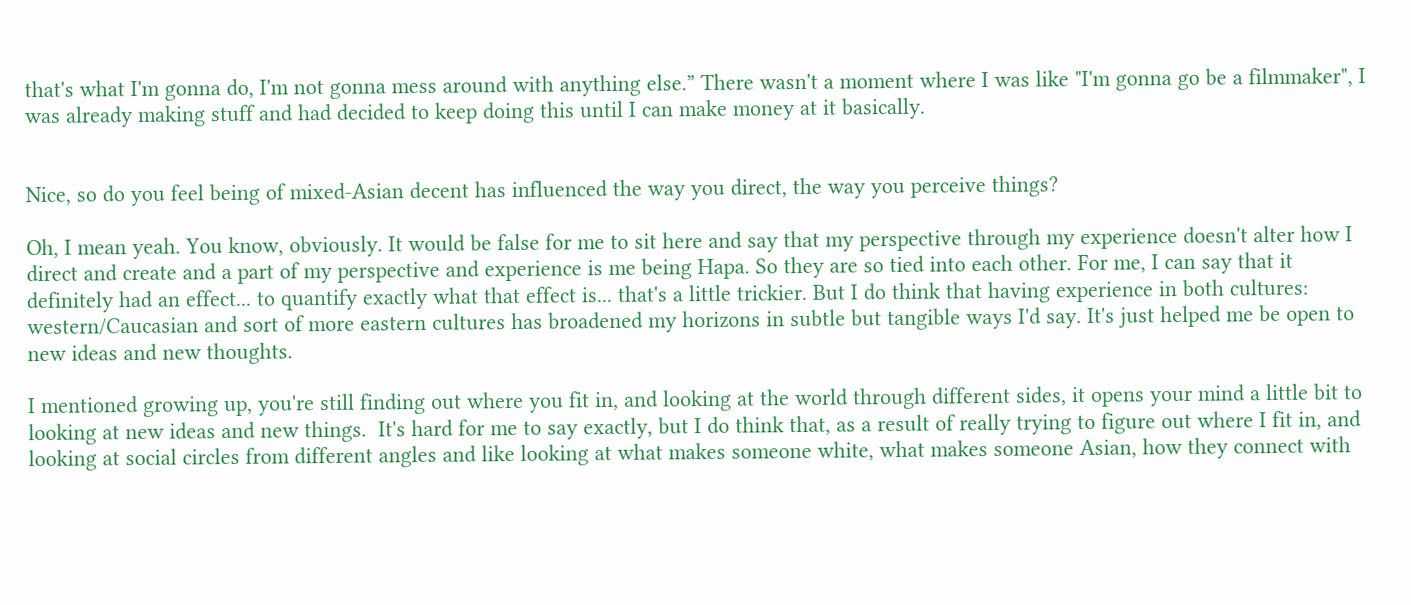that's what I'm gonna do, I'm not gonna mess around with anything else.” There wasn't a moment where I was like "I'm gonna go be a filmmaker", I was already making stuff and had decided to keep doing this until I can make money at it basically.


Nice, so do you feel being of mixed-Asian decent has influenced the way you direct, the way you perceive things?

Oh, I mean yeah. You know, obviously. It would be false for me to sit here and say that my perspective through my experience doesn't alter how I direct and create and a part of my perspective and experience is me being Hapa. So they are so tied into each other. For me, I can say that it definitely had an effect... to quantify exactly what that effect is... that's a little trickier. But I do think that having experience in both cultures: western/Caucasian and sort of more eastern cultures has broadened my horizons in subtle but tangible ways I'd say. It's just helped me be open to new ideas and new thoughts.

I mentioned growing up, you're still finding out where you fit in, and looking at the world through different sides, it opens your mind a little bit to looking at new ideas and new things.  It's hard for me to say exactly, but I do think that, as a result of really trying to figure out where I fit in, and looking at social circles from different angles and like looking at what makes someone white, what makes someone Asian, how they connect with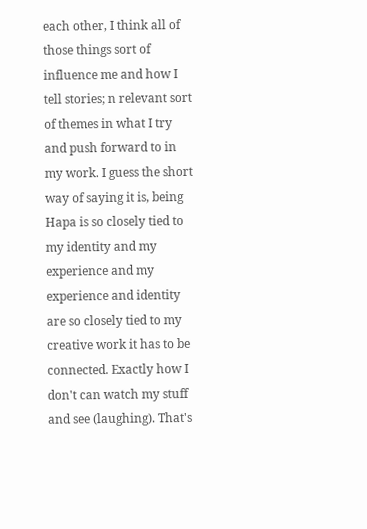each other, I think all of those things sort of influence me and how I tell stories; n relevant sort of themes in what I try and push forward to in my work. I guess the short way of saying it is, being Hapa is so closely tied to my identity and my experience and my experience and identity are so closely tied to my creative work it has to be connected. Exactly how I don't can watch my stuff and see (laughing). That's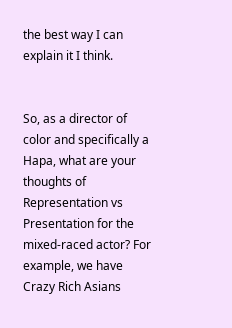the best way I can explain it I think.


So, as a director of color and specifically a Hapa, what are your thoughts of Representation vs Presentation for the mixed-raced actor? For example, we have Crazy Rich Asians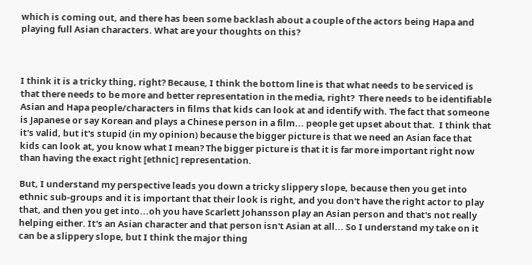which is coming out, and there has been some backlash about a couple of the actors being Hapa and playing full Asian characters. What are your thoughts on this?



I think it is a tricky thing, right? Because, I think the bottom line is that what needs to be serviced is that there needs to be more and better representation in the media, right?  There needs to be identifiable Asian and Hapa people/characters in films that kids can look at and identify with. The fact that someone is Japanese or say Korean and plays a Chinese person in a film... people get upset about that.  I think that it's valid, but it's stupid (in my opinion) because the bigger picture is that we need an Asian face that kids can look at, you know what I mean? The bigger picture is that it is far more important right now than having the exact right [ethnic] representation.

But, I understand my perspective leads you down a tricky slippery slope, because then you get into ethnic sub-groups and it is important that their look is right, and you don't have the right actor to play that, and then you get into...oh you have Scarlett Johansson play an Asian person and that's not really helping either. It's an Asian character and that person isn't Asian at all... So I understand my take on it can be a slippery slope, but I think the major thing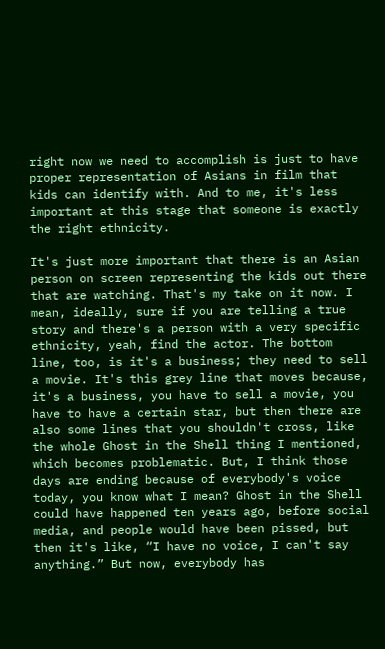right now we need to accomplish is just to have proper representation of Asians in film that kids can identify with. And to me, it's less important at this stage that someone is exactly the right ethnicity.

It's just more important that there is an Asian person on screen representing the kids out there that are watching. That's my take on it now. I mean, ideally, sure if you are telling a true story and there's a person with a very specific ethnicity, yeah, find the actor. The bottom line, too, is it's a business; they need to sell a movie. It's this grey line that moves because, it's a business, you have to sell a movie, you have to have a certain star, but then there are also some lines that you shouldn't cross, like the whole Ghost in the Shell thing I mentioned, which becomes problematic. But, I think those days are ending because of everybody's voice today, you know what I mean? Ghost in the Shell could have happened ten years ago, before social media, and people would have been pissed, but then it's like, “I have no voice, I can't say anything.” But now, everybody has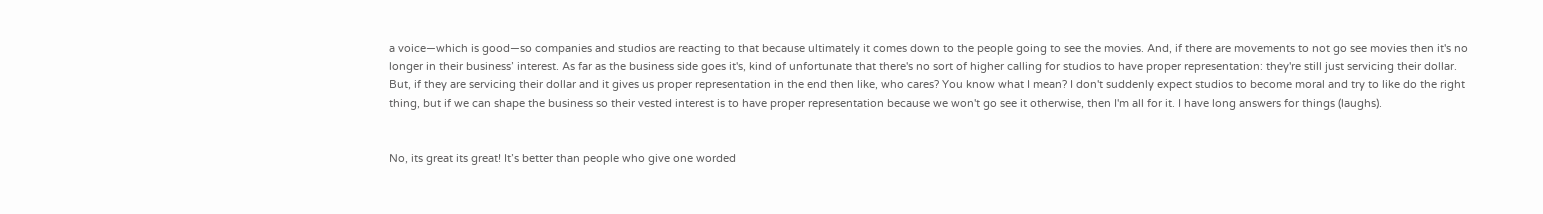a voice—which is good—so companies and studios are reacting to that because ultimately it comes down to the people going to see the movies. And, if there are movements to not go see movies then it's no longer in their business’ interest. As far as the business side goes it's, kind of unfortunate that there's no sort of higher calling for studios to have proper representation: they're still just servicing their dollar. But, if they are servicing their dollar and it gives us proper representation in the end then like, who cares? You know what I mean? I don't suddenly expect studios to become moral and try to like do the right thing, but if we can shape the business so their vested interest is to have proper representation because we won't go see it otherwise, then I'm all for it. I have long answers for things (laughs).


No, its great its great! It’s better than people who give one worded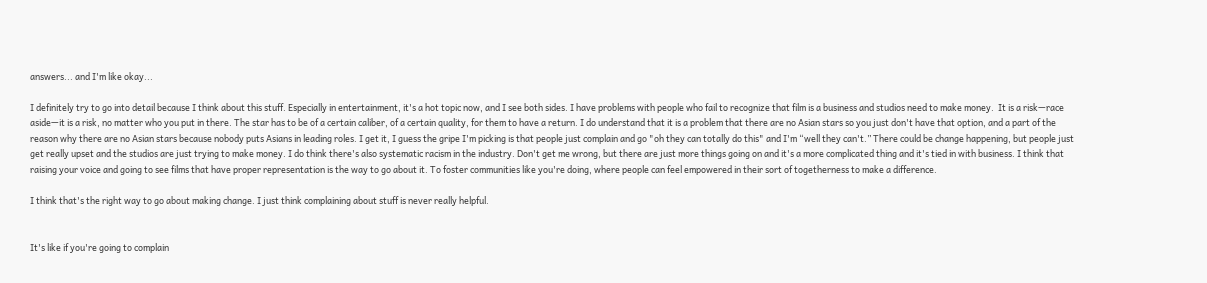answers... and I'm like okay...

I definitely try to go into detail because I think about this stuff. Especially in entertainment, it's a hot topic now, and I see both sides. I have problems with people who fail to recognize that film is a business and studios need to make money.  It is a risk—race aside—it is a risk, no matter who you put in there. The star has to be of a certain caliber, of a certain quality, for them to have a return. I do understand that it is a problem that there are no Asian stars so you just don't have that option, and a part of the reason why there are no Asian stars because nobody puts Asians in leading roles. I get it, I guess the gripe I'm picking is that people just complain and go "oh they can totally do this" and I'm “well they can't.” There could be change happening, but people just get really upset and the studios are just trying to make money. I do think there's also systematic racism in the industry. Don't get me wrong, but there are just more things going on and it's a more complicated thing and it's tied in with business. I think that raising your voice and going to see films that have proper representation is the way to go about it. To foster communities like you're doing, where people can feel empowered in their sort of togetherness to make a difference.

I think that's the right way to go about making change. I just think complaining about stuff is never really helpful.


It's like if you're going to complain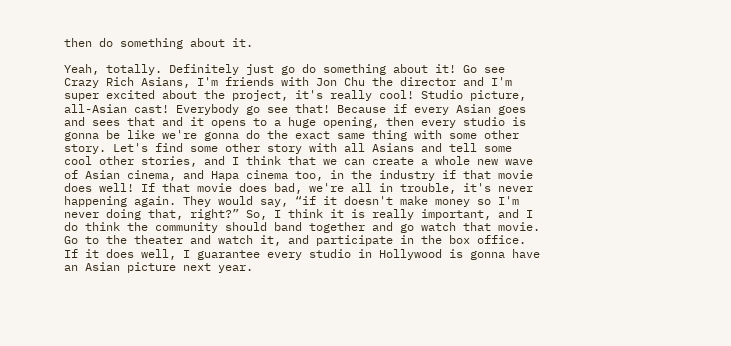then do something about it.

Yeah, totally. Definitely just go do something about it! Go see Crazy Rich Asians, I'm friends with Jon Chu the director and I'm super excited about the project, it's really cool! Studio picture, all-Asian cast! Everybody go see that! Because if every Asian goes and sees that and it opens to a huge opening, then every studio is gonna be like we're gonna do the exact same thing with some other story. Let's find some other story with all Asians and tell some cool other stories, and I think that we can create a whole new wave of Asian cinema, and Hapa cinema too, in the industry if that movie does well! If that movie does bad, we're all in trouble, it's never happening again. They would say, “if it doesn't make money so I'm never doing that, right?” So, I think it is really important, and I do think the community should band together and go watch that movie. Go to the theater and watch it, and participate in the box office. If it does well, I guarantee every studio in Hollywood is gonna have an Asian picture next year.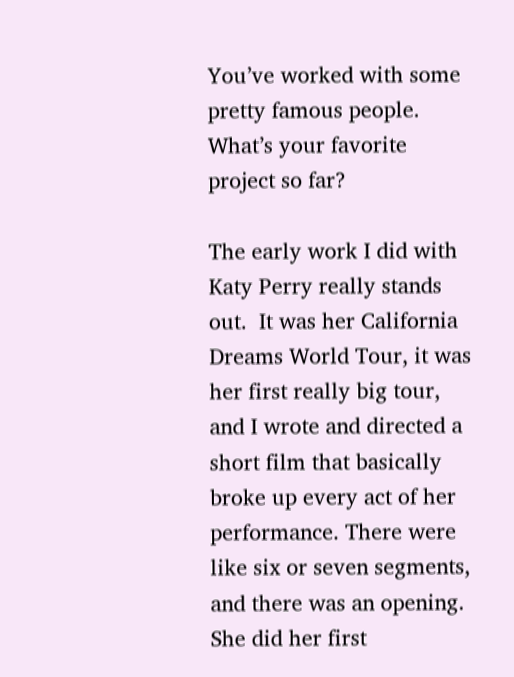You’ve worked with some pretty famous people. What’s your favorite project so far?

The early work I did with Katy Perry really stands out.  It was her California Dreams World Tour, it was her first really big tour, and I wrote and directed a short film that basically broke up every act of her performance. There were like six or seven segments, and there was an opening. She did her first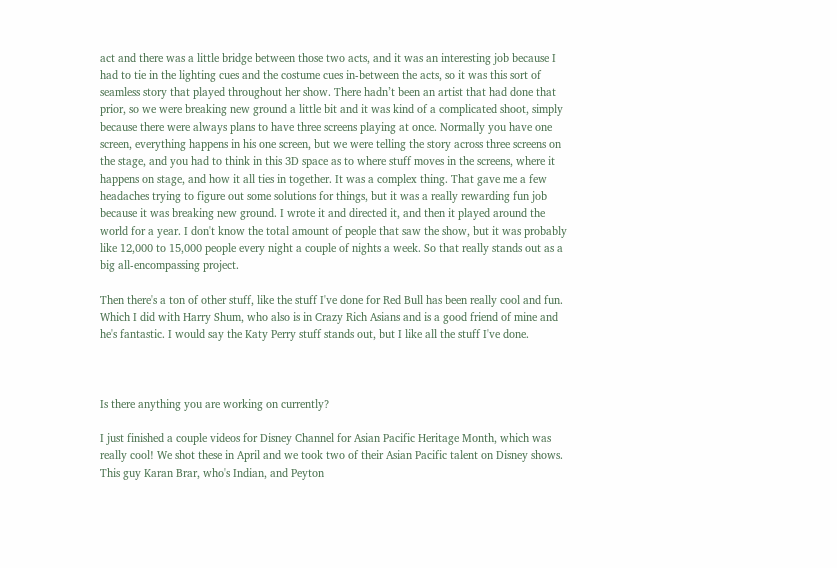act and there was a little bridge between those two acts, and it was an interesting job because I had to tie in the lighting cues and the costume cues in-between the acts, so it was this sort of seamless story that played throughout her show. There hadn’t been an artist that had done that prior, so we were breaking new ground a little bit and it was kind of a complicated shoot, simply because there were always plans to have three screens playing at once. Normally you have one screen, everything happens in his one screen, but we were telling the story across three screens on the stage, and you had to think in this 3D space as to where stuff moves in the screens, where it happens on stage, and how it all ties in together. It was a complex thing. That gave me a few headaches trying to figure out some solutions for things, but it was a really rewarding fun job because it was breaking new ground. I wrote it and directed it, and then it played around the world for a year. I don't know the total amount of people that saw the show, but it was probably like 12,000 to 15,000 people every night a couple of nights a week. So that really stands out as a big all-encompassing project.

Then there's a ton of other stuff, like the stuff I've done for Red Bull has been really cool and fun. Which I did with Harry Shum, who also is in Crazy Rich Asians and is a good friend of mine and he's fantastic. I would say the Katy Perry stuff stands out, but I like all the stuff I've done.



Is there anything you are working on currently?

I just finished a couple videos for Disney Channel for Asian Pacific Heritage Month, which was really cool! We shot these in April and we took two of their Asian Pacific talent on Disney shows. This guy Karan Brar, who's Indian, and Peyton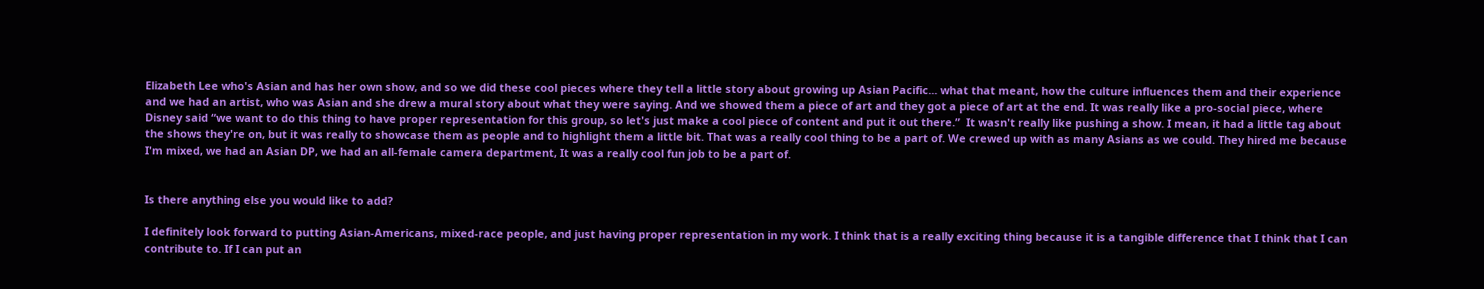Elizabeth Lee who's Asian and has her own show, and so we did these cool pieces where they tell a little story about growing up Asian Pacific... what that meant, how the culture influences them and their experience and we had an artist, who was Asian and she drew a mural story about what they were saying. And we showed them a piece of art and they got a piece of art at the end. It was really like a pro-social piece, where Disney said “we want to do this thing to have proper representation for this group, so let's just make a cool piece of content and put it out there.”  It wasn't really like pushing a show. I mean, it had a little tag about the shows they're on, but it was really to showcase them as people and to highlight them a little bit. That was a really cool thing to be a part of. We crewed up with as many Asians as we could. They hired me because I'm mixed, we had an Asian DP, we had an all-female camera department, It was a really cool fun job to be a part of.


Is there anything else you would like to add?

I definitely look forward to putting Asian-Americans, mixed-race people, and just having proper representation in my work. I think that is a really exciting thing because it is a tangible difference that I think that I can contribute to. If I can put an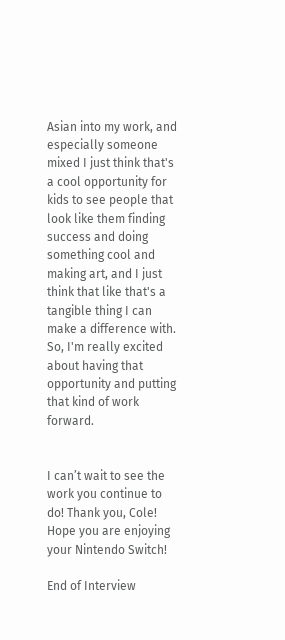Asian into my work, and especially someone mixed I just think that's a cool opportunity for kids to see people that look like them finding success and doing something cool and making art, and I just think that like that's a tangible thing I can make a difference with. So, I'm really excited about having that opportunity and putting that kind of work forward.


I can’t wait to see the work you continue to do! Thank you, Cole! Hope you are enjoying your Nintendo Switch!

End of Interview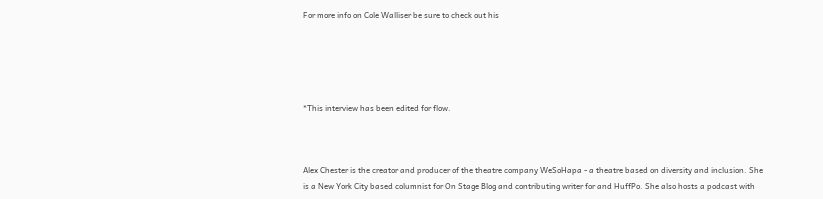For more info on Cole Walliser be sure to check out his





*This interview has been edited for flow.



Alex Chester is the creator and producer of the theatre company WeSoHapa - a theatre based on diversity and inclusion. She is a New York City based columnist for On Stage Blog and contributing writer for and HuffPo. She also hosts a podcast with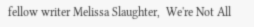fellow writer Melissa Slaughter,  We're Not All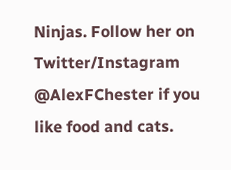Ninjas. Follow her on Twitter/Instagram @AlexFChester if you like food and cats.